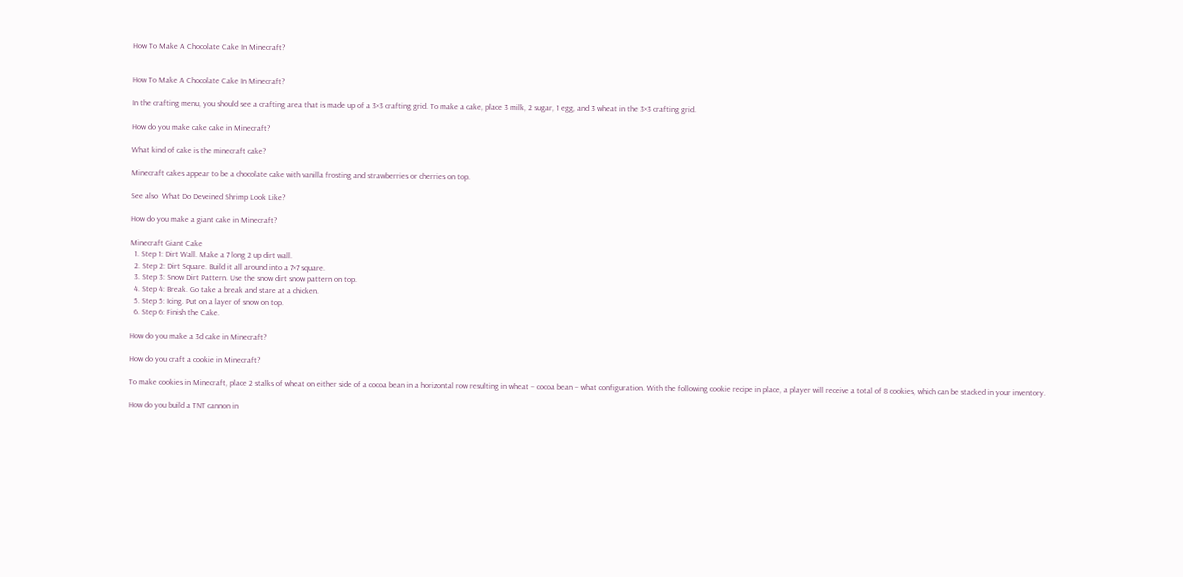How To Make A Chocolate Cake In Minecraft?


How To Make A Chocolate Cake In Minecraft?

In the crafting menu, you should see a crafting area that is made up of a 3×3 crafting grid. To make a cake, place 3 milk, 2 sugar, 1 egg, and 3 wheat in the 3×3 crafting grid.

How do you make cake cake in Minecraft?

What kind of cake is the minecraft cake?

Minecraft cakes appear to be a chocolate cake with vanilla frosting and strawberries or cherries on top.

See also  What Do Deveined Shrimp Look Like?

How do you make a giant cake in Minecraft?

Minecraft Giant Cake
  1. Step 1: Dirt Wall. Make a 7 long 2 up dirt wall.
  2. Step 2: Dirt Square. Build it all around into a 7×7 square.
  3. Step 3: Snow Dirt Pattern. Use the snow dirt snow pattern on top.
  4. Step 4: Break. Go take a break and stare at a chicken.
  5. Step 5: Icing. Put on a layer of snow on top.
  6. Step 6: Finish the Cake.

How do you make a 3d cake in Minecraft?

How do you craft a cookie in Minecraft?

To make cookies in Minecraft, place 2 stalks of wheat on either side of a cocoa bean in a horizontal row resulting in wheat – cocoa bean – what configuration. With the following cookie recipe in place, a player will receive a total of 8 cookies, which can be stacked in your inventory.

How do you build a TNT cannon in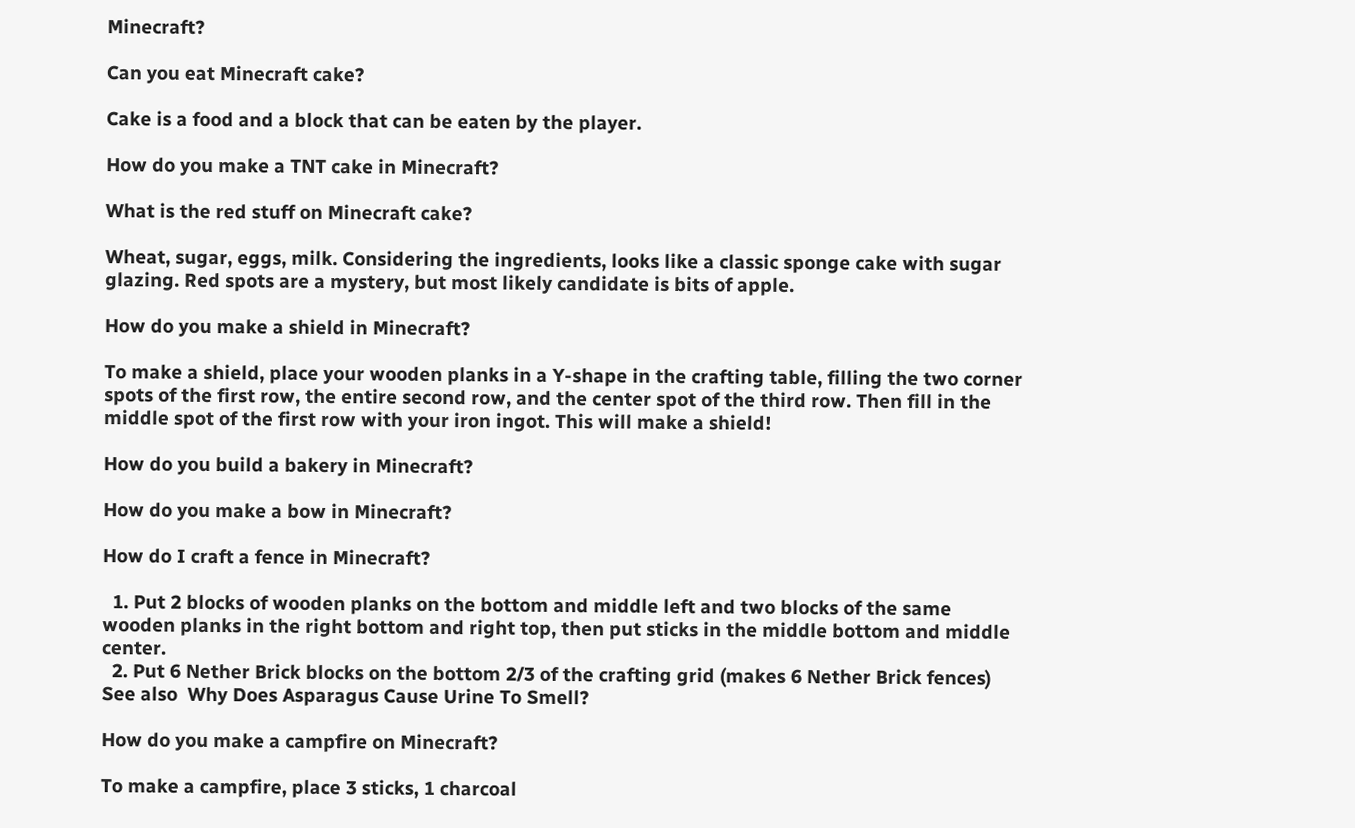Minecraft?

Can you eat Minecraft cake?

Cake is a food and a block that can be eaten by the player.

How do you make a TNT cake in Minecraft?

What is the red stuff on Minecraft cake?

Wheat, sugar, eggs, milk. Considering the ingredients, looks like a classic sponge cake with sugar glazing. Red spots are a mystery, but most likely candidate is bits of apple.

How do you make a shield in Minecraft?

To make a shield, place your wooden planks in a Y-shape in the crafting table, filling the two corner spots of the first row, the entire second row, and the center spot of the third row. Then fill in the middle spot of the first row with your iron ingot. This will make a shield!

How do you build a bakery in Minecraft?

How do you make a bow in Minecraft?

How do I craft a fence in Minecraft?

  1. Put 2 blocks of wooden planks on the bottom and middle left and two blocks of the same wooden planks in the right bottom and right top, then put sticks in the middle bottom and middle center.
  2. Put 6 Nether Brick blocks on the bottom 2/3 of the crafting grid (makes 6 Nether Brick fences)
See also  Why Does Asparagus Cause Urine To Smell?

How do you make a campfire on Minecraft?

To make a campfire, place 3 sticks, 1 charcoal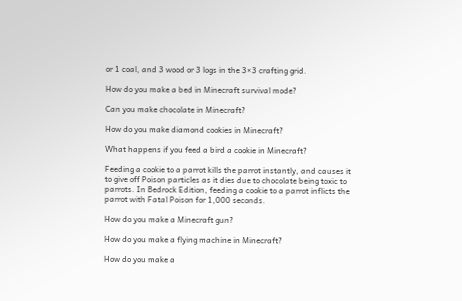or 1 coal, and 3 wood or 3 logs in the 3×3 crafting grid.

How do you make a bed in Minecraft survival mode?

Can you make chocolate in Minecraft?

How do you make diamond cookies in Minecraft?

What happens if you feed a bird a cookie in Minecraft?

Feeding a cookie to a parrot kills the parrot instantly, and causes it to give off Poison particles as it dies due to chocolate being toxic to parrots. In Bedrock Edition, feeding a cookie to a parrot inflicts the parrot with Fatal Poison for 1,000 seconds.

How do you make a Minecraft gun?

How do you make a flying machine in Minecraft?

How do you make a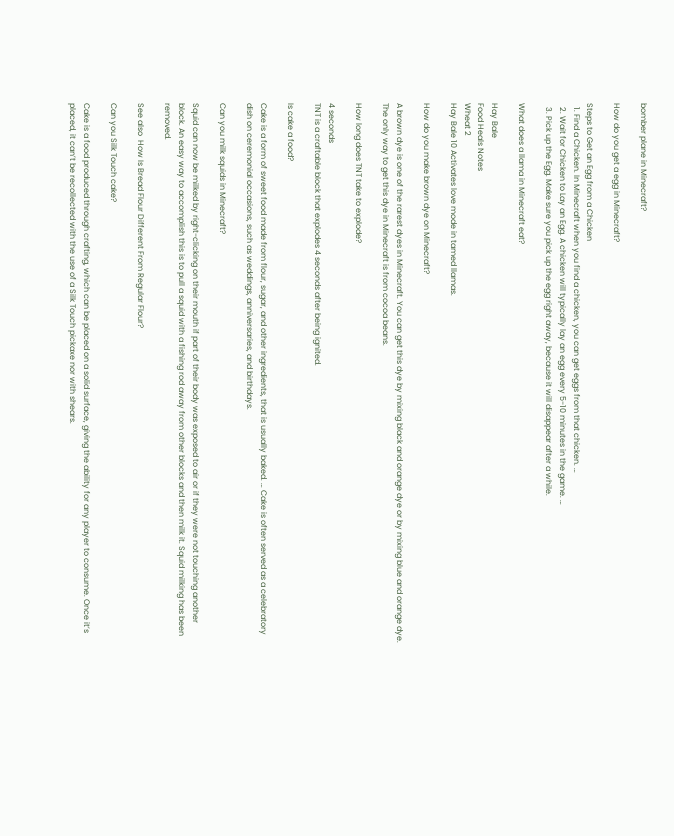bomber plane in Minecraft?

How do you get a egg in Minecraft?

Steps to Get an Egg from a Chicken
  1. Find a Chicken. In Minecraft when you find a chicken, you can get eggs from that chicken. …
  2. Wait for Chicken to Lay an Egg. A chicken will typically lay an egg every 5-10 minutes in the game. …
  3. Pick up the Egg. Make sure you pick up the egg right away, because it will disappear after a while.

What does a llama in Minecraft eat?

Hay Bale
Food Heals Notes
Wheat 2
Hay Bale 10 Activates love mode in tamed llamas.

How do you make brown dye on Minecraft?

A brown dye is one of the rarest dyes in Minecraft. You can get this dye by mixing black and orange dye or by mixing blue and orange dye. The only way to get this dye in Minecraft is from cocoa beans.

How long does TNT take to explode?

4 seconds
TNT is a craftable block that explodes 4 seconds after being ignited.

Is cake a food?

Cake is a form of sweet food made from flour, sugar, and other ingredients, that is usually baked. … Cake is often served as a celebratory dish on ceremonial occasions, such as weddings, anniversaries, and birthdays.

Can you milk squids in Minecraft?

Squid can now be milked by right-clicking on their mouth if part of their body was exposed to air or if they were not touching another block. An easy way to accomplish this is to pull a squid with a fishing rod away from other blocks and then milk it. Squid milking has been removed.

See also  How Is Bread Flour Different From Regular Flour?

Can you Silk Touch cake?

Cake is a food produced through crafting, which can be placed on a solid surface, giving the ability for any player to consume. Once it’s placed, it can’t be recollected with the use of a Silk Touch pickaxe nor with shears.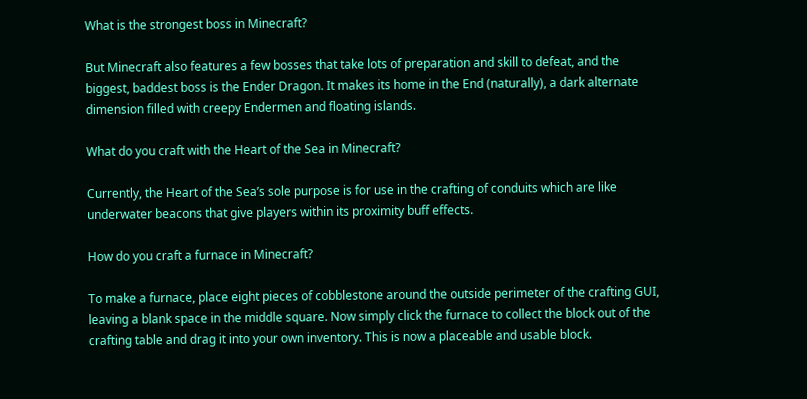What is the strongest boss in Minecraft?

But Minecraft also features a few bosses that take lots of preparation and skill to defeat, and the biggest, baddest boss is the Ender Dragon. It makes its home in the End (naturally), a dark alternate dimension filled with creepy Endermen and floating islands.

What do you craft with the Heart of the Sea in Minecraft?

Currently, the Heart of the Sea’s sole purpose is for use in the crafting of conduits which are like underwater beacons that give players within its proximity buff effects.

How do you craft a furnace in Minecraft?

To make a furnace, place eight pieces of cobblestone around the outside perimeter of the crafting GUI, leaving a blank space in the middle square. Now simply click the furnace to collect the block out of the crafting table and drag it into your own inventory. This is now a placeable and usable block.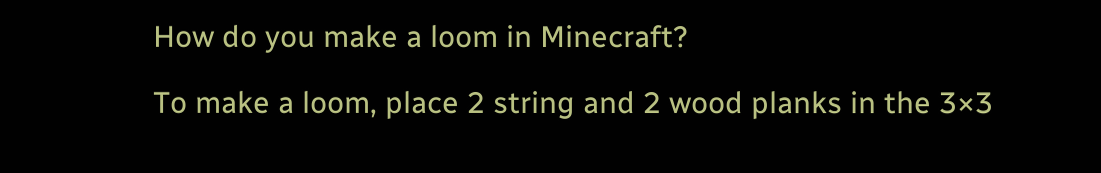How do you make a loom in Minecraft?

To make a loom, place 2 string and 2 wood planks in the 3×3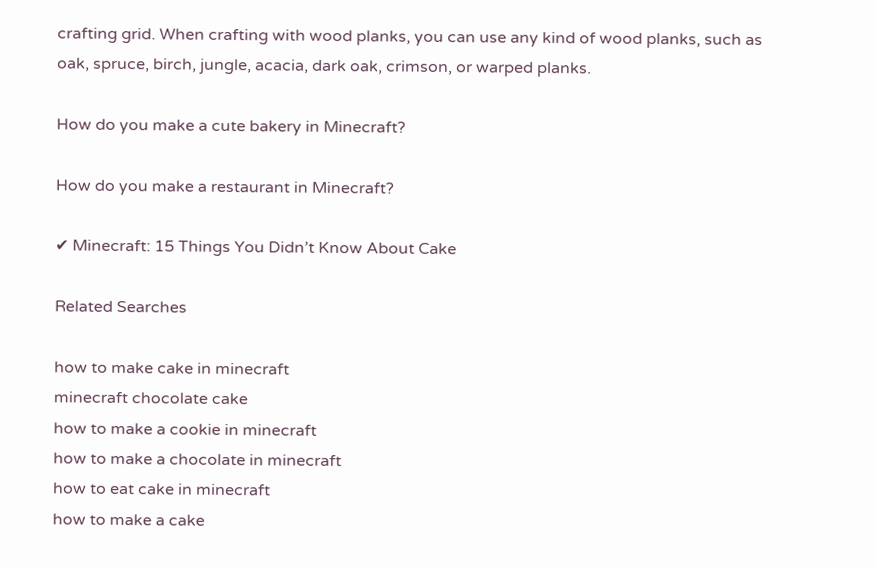crafting grid. When crafting with wood planks, you can use any kind of wood planks, such as oak, spruce, birch, jungle, acacia, dark oak, crimson, or warped planks.

How do you make a cute bakery in Minecraft?

How do you make a restaurant in Minecraft?

✔ Minecraft: 15 Things You Didn’t Know About Cake

Related Searches

how to make cake in minecraft
minecraft chocolate cake
how to make a cookie in minecraft
how to make a chocolate in minecraft
how to eat cake in minecraft
how to make a cake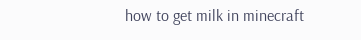how to get milk in minecraft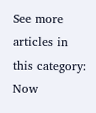See more articles in this category: Now